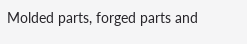Molded parts, forged parts and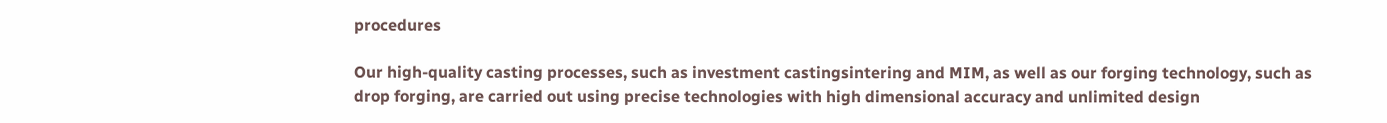procedures

Our high-quality casting processes, such as investment castingsintering and MIM, as well as our forging technology, such as drop forging, are carried out using precise technologies with high dimensional accuracy and unlimited design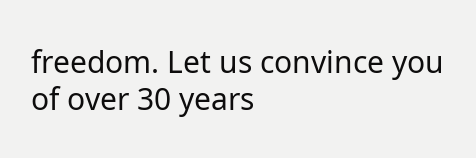freedom. Let us convince you of over 30 years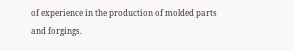of experience in the production of molded parts and forgings.